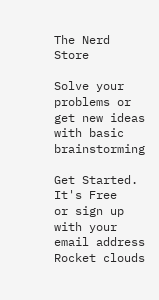The Nerd Store

Solve your problems or get new ideas with basic brainstorming

Get Started. It's Free
or sign up with your email address
Rocket clouds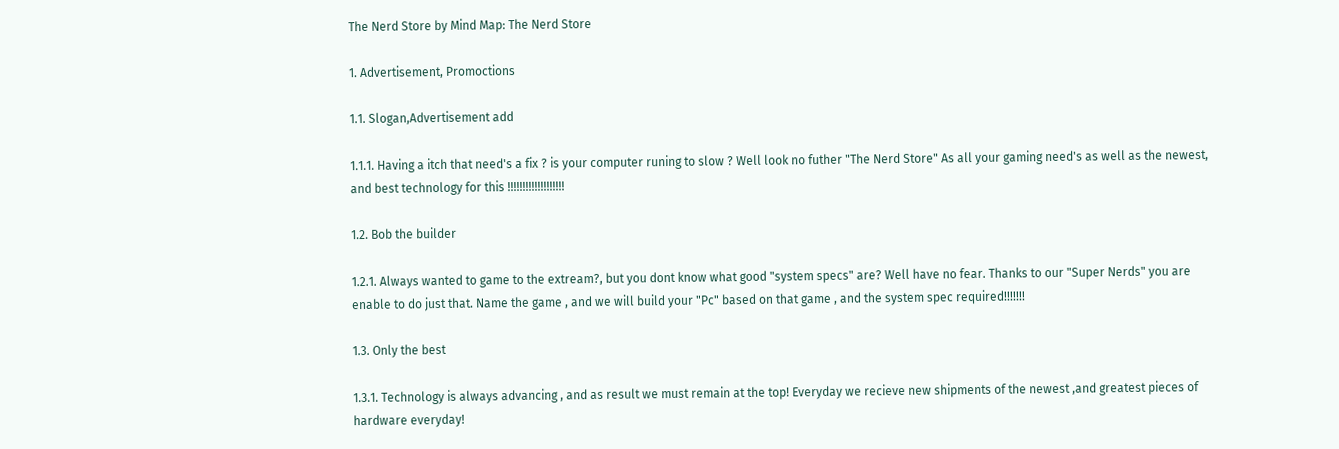The Nerd Store by Mind Map: The Nerd Store

1. Advertisement, Promoctions

1.1. Slogan,Advertisement add

1.1.1. Having a itch that need's a fix ? is your computer runing to slow ? Well look no futher "The Nerd Store" As all your gaming need's as well as the newest, and best technology for this !!!!!!!!!!!!!!!!!!!

1.2. Bob the builder

1.2.1. Always wanted to game to the extream?, but you dont know what good "system specs" are? Well have no fear. Thanks to our "Super Nerds" you are enable to do just that. Name the game , and we will build your "Pc" based on that game , and the system spec required!!!!!!!

1.3. Only the best

1.3.1. Technology is always advancing , and as result we must remain at the top! Everyday we recieve new shipments of the newest ,and greatest pieces of hardware everyday!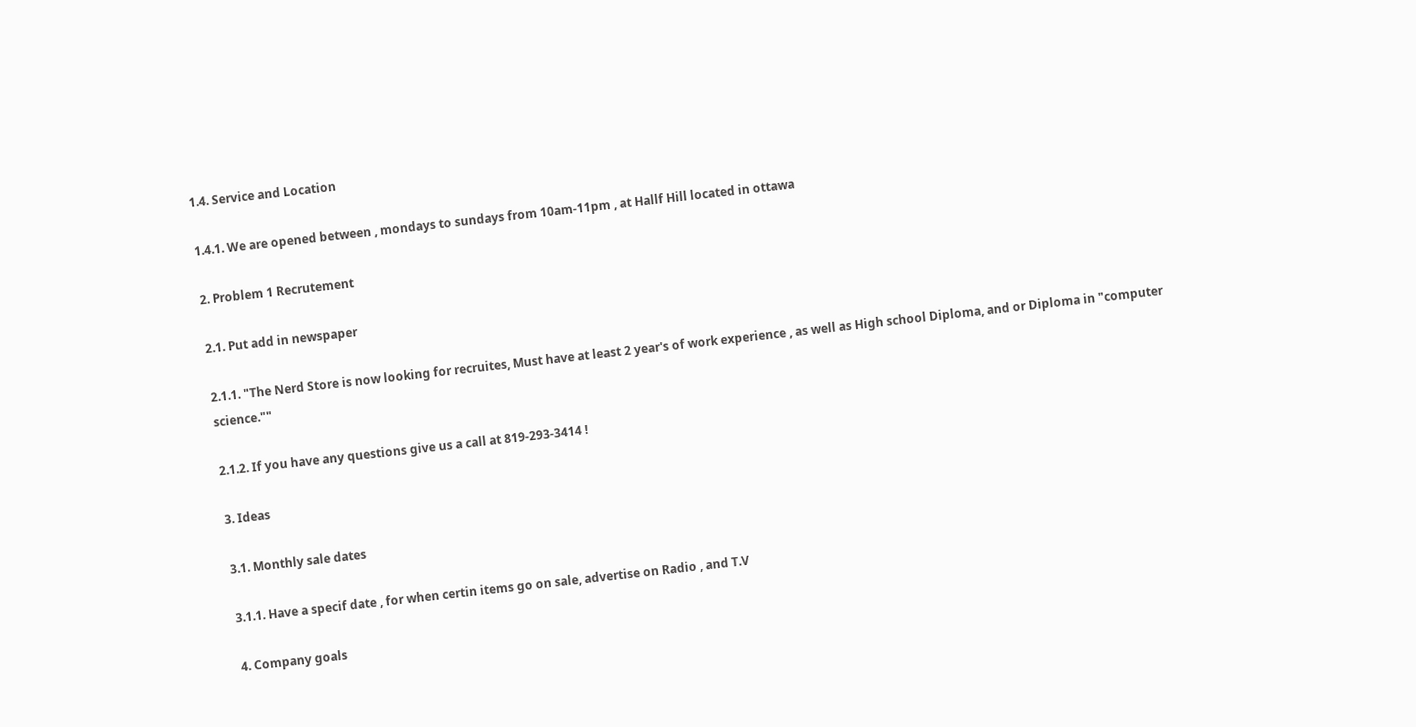1.4. Service and Location

1.4.1. We are opened between , mondays to sundays from 10am-11pm , at Hallf Hill located in ottawa

2. Problem 1 Recrutement

2.1. Put add in newspaper

2.1.1. "The Nerd Store is now looking for recruites, Must have at least 2 year's of work experience , as well as High school Diploma, and or Diploma in "computer science.""

2.1.2. If you have any questions give us a call at 819-293-3414 !

3. Ideas

3.1. Monthly sale dates

3.1.1. Have a specif date , for when certin items go on sale, advertise on Radio , and T.V

4. Company goals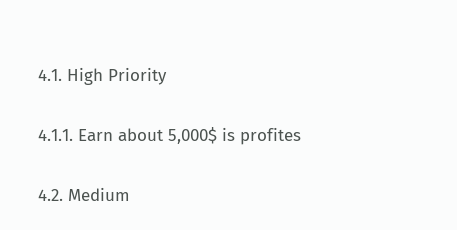4.1. High Priority

4.1.1. Earn about 5,000$ is profites

4.2. Medium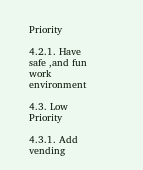Priority

4.2.1. Have safe ,and fun work environment

4.3. Low Priority

4.3.1. Add vending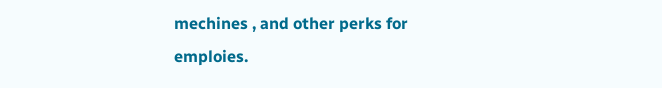mechines , and other perks for emploies.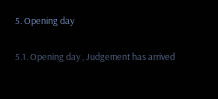5. Opening day

5.1. Opening day , Judgement has arrived